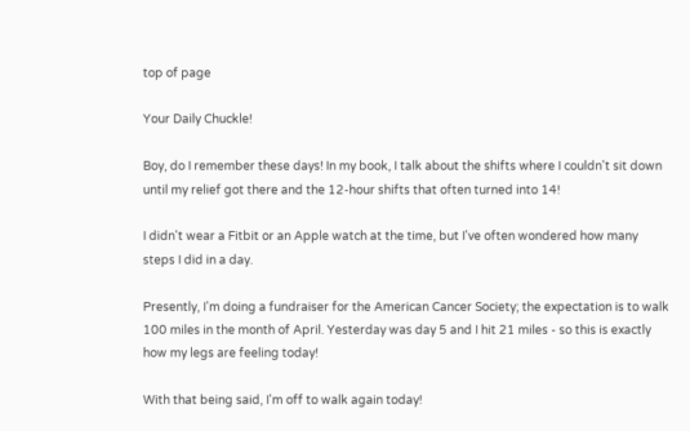top of page

Your Daily Chuckle!

Boy, do I remember these days! In my book, I talk about the shifts where I couldn't sit down until my relief got there and the 12-hour shifts that often turned into 14!

I didn't wear a Fitbit or an Apple watch at the time, but I've often wondered how many steps I did in a day.

Presently, I'm doing a fundraiser for the American Cancer Society; the expectation is to walk 100 miles in the month of April. Yesterday was day 5 and I hit 21 miles - so this is exactly how my legs are feeling today!

With that being said, I'm off to walk again today!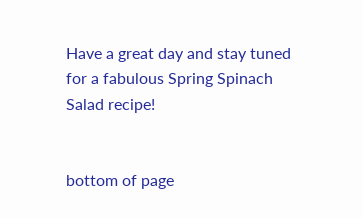Have a great day and stay tuned for a fabulous Spring Spinach Salad recipe!


bottom of page